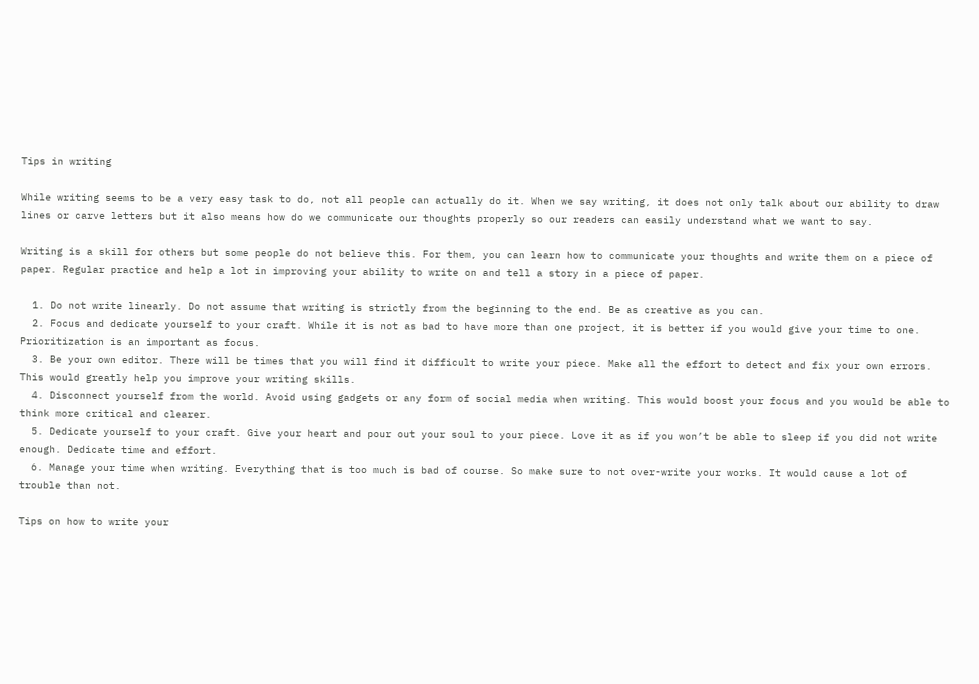Tips in writing

While writing seems to be a very easy task to do, not all people can actually do it. When we say writing, it does not only talk about our ability to draw lines or carve letters but it also means how do we communicate our thoughts properly so our readers can easily understand what we want to say.

Writing is a skill for others but some people do not believe this. For them, you can learn how to communicate your thoughts and write them on a piece of paper. Regular practice and help a lot in improving your ability to write on and tell a story in a piece of paper.

  1. Do not write linearly. Do not assume that writing is strictly from the beginning to the end. Be as creative as you can.
  2. Focus and dedicate yourself to your craft. While it is not as bad to have more than one project, it is better if you would give your time to one. Prioritization is an important as focus.
  3. Be your own editor. There will be times that you will find it difficult to write your piece. Make all the effort to detect and fix your own errors. This would greatly help you improve your writing skills.
  4. Disconnect yourself from the world. Avoid using gadgets or any form of social media when writing. This would boost your focus and you would be able to think more critical and clearer.
  5. Dedicate yourself to your craft. Give your heart and pour out your soul to your piece. Love it as if you won’t be able to sleep if you did not write enough. Dedicate time and effort.
  6. Manage your time when writing. Everything that is too much is bad of course. So make sure to not over-write your works. It would cause a lot of trouble than not.

Tips on how to write your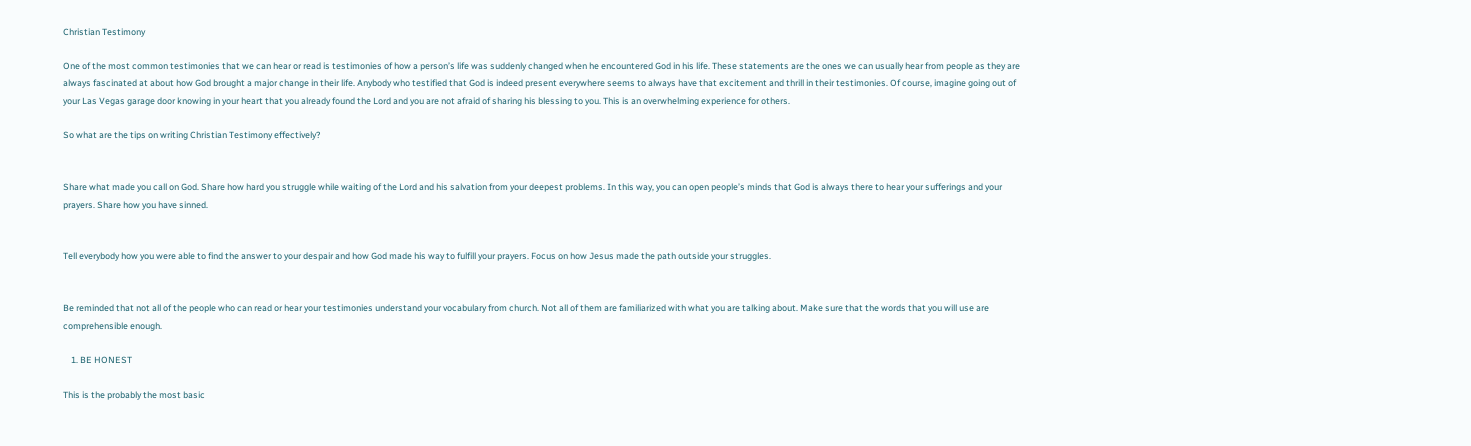Christian Testimony

One of the most common testimonies that we can hear or read is testimonies of how a person’s life was suddenly changed when he encountered God in his life. These statements are the ones we can usually hear from people as they are always fascinated at about how God brought a major change in their life. Anybody who testified that God is indeed present everywhere seems to always have that excitement and thrill in their testimonies. Of course, imagine going out of your Las Vegas garage door knowing in your heart that you already found the Lord and you are not afraid of sharing his blessing to you. This is an overwhelming experience for others.

So what are the tips on writing Christian Testimony effectively?


Share what made you call on God. Share how hard you struggle while waiting of the Lord and his salvation from your deepest problems. In this way, you can open people’s minds that God is always there to hear your sufferings and your prayers. Share how you have sinned.


Tell everybody how you were able to find the answer to your despair and how God made his way to fulfill your prayers. Focus on how Jesus made the path outside your struggles.


Be reminded that not all of the people who can read or hear your testimonies understand your vocabulary from church. Not all of them are familiarized with what you are talking about. Make sure that the words that you will use are comprehensible enough.

    1. BE HONEST

This is the probably the most basic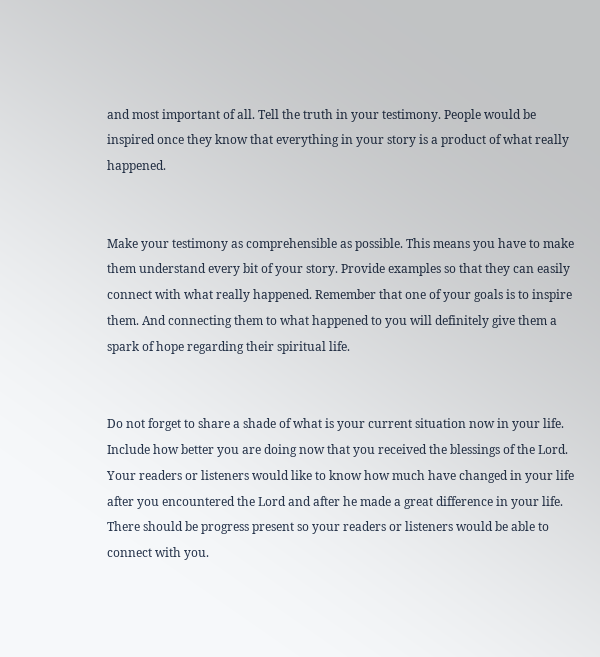and most important of all. Tell the truth in your testimony. People would be inspired once they know that everything in your story is a product of what really happened.


Make your testimony as comprehensible as possible. This means you have to make them understand every bit of your story. Provide examples so that they can easily connect with what really happened. Remember that one of your goals is to inspire them. And connecting them to what happened to you will definitely give them a spark of hope regarding their spiritual life.


Do not forget to share a shade of what is your current situation now in your life. Include how better you are doing now that you received the blessings of the Lord. Your readers or listeners would like to know how much have changed in your life after you encountered the Lord and after he made a great difference in your life. There should be progress present so your readers or listeners would be able to connect with you.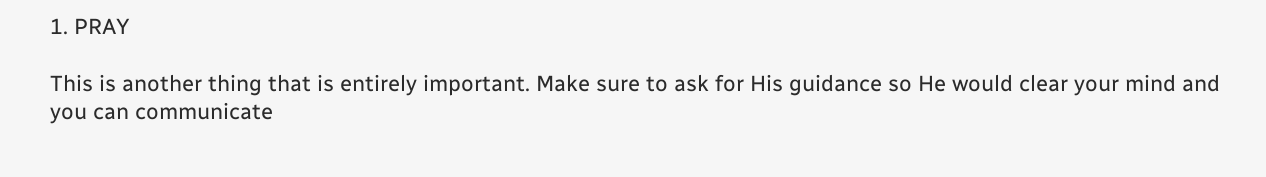1. PRAY

This is another thing that is entirely important. Make sure to ask for His guidance so He would clear your mind and you can communicate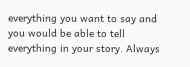everything you want to say and you would be able to tell everything in your story. Always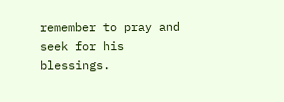remember to pray and seek for his blessings.